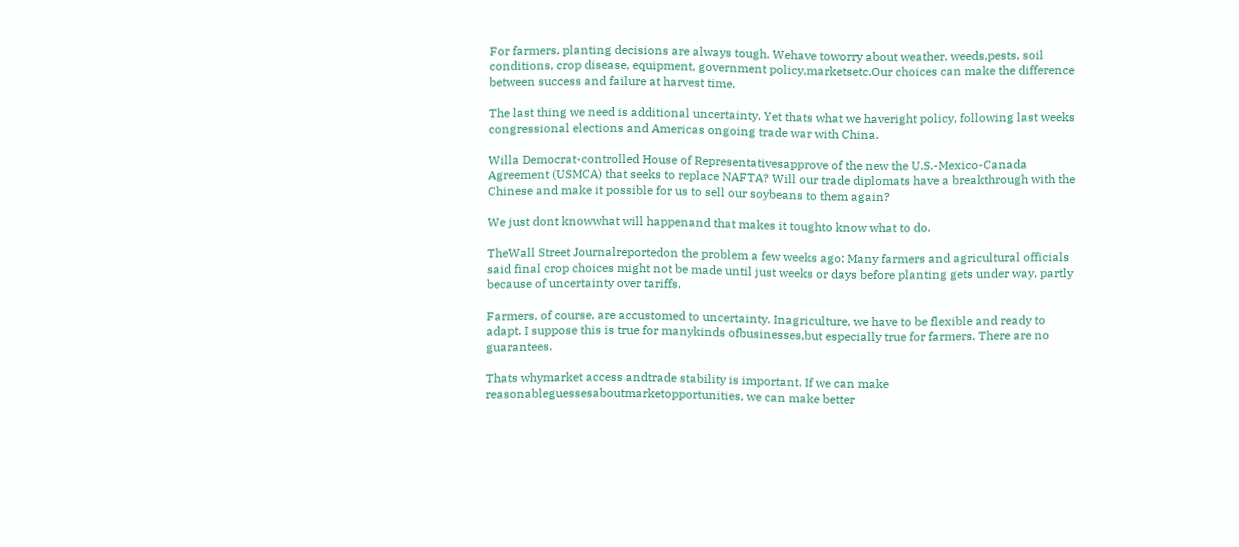For farmers, planting decisions are always tough. Wehave toworry about weather, weeds,pests, soil conditions, crop disease, equipment, government policy,marketsetc.Our choices can make the difference between success and failure at harvest time.

The last thing we need is additional uncertainty. Yet thats what we haveright policy, following last weeks congressional elections and Americas ongoing trade war with China.

Willa Democrat-controlled House of Representativesapprove of the new the U.S.-Mexico-Canada Agreement (USMCA) that seeks to replace NAFTA? Will our trade diplomats have a breakthrough with the Chinese and make it possible for us to sell our soybeans to them again?

We just dont knowwhat will happenand that makes it toughto know what to do.

TheWall Street Journalreportedon the problem a few weeks ago: Many farmers and agricultural officials said final crop choices might not be made until just weeks or days before planting gets under way, partly because of uncertainty over tariffs.

Farmers, of course, are accustomed to uncertainty. Inagriculture, we have to be flexible and ready to adapt. I suppose this is true for manykinds ofbusinesses,but especially true for farmers. There are no guarantees.

Thats whymarket access andtrade stability is important. If we can make reasonableguessesaboutmarketopportunities, we can make better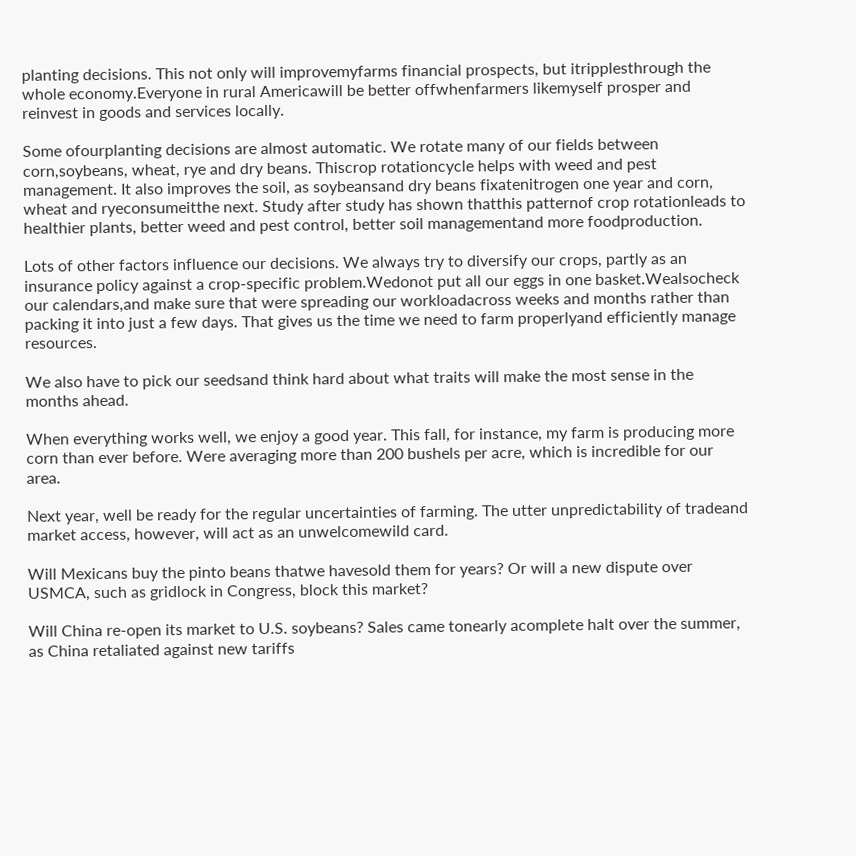planting decisions. This not only will improvemyfarms financial prospects, but itripplesthrough the whole economy.Everyone in rural Americawill be better offwhenfarmers likemyself prosper and reinvest in goods and services locally.

Some ofourplanting decisions are almost automatic. We rotate many of our fields between corn,soybeans, wheat, rye and dry beans. Thiscrop rotationcycle helps with weed and pest management. It also improves the soil, as soybeansand dry beans fixatenitrogen one year and corn, wheat and ryeconsumeitthe next. Study after study has shown thatthis patternof crop rotationleads to healthier plants, better weed and pest control, better soil managementand more foodproduction.

Lots of other factors influence our decisions. We always try to diversify our crops, partly as an insurance policy against a crop-specific problem.Wedonot put all our eggs in one basket.Wealsocheck our calendars,and make sure that were spreading our workloadacross weeks and months rather than packing it into just a few days. That gives us the time we need to farm properlyand efficiently manage resources.

We also have to pick our seedsand think hard about what traits will make the most sense in the months ahead.

When everything works well, we enjoy a good year. This fall, for instance, my farm is producing more corn than ever before. Were averaging more than 200 bushels per acre, which is incredible for our area.

Next year, well be ready for the regular uncertainties of farming. The utter unpredictability of tradeand market access, however, will act as an unwelcomewild card.

Will Mexicans buy the pinto beans thatwe havesold them for years? Or will a new dispute over USMCA, such as gridlock in Congress, block this market?

Will China re-open its market to U.S. soybeans? Sales came tonearly acomplete halt over the summer, as China retaliated against new tariffs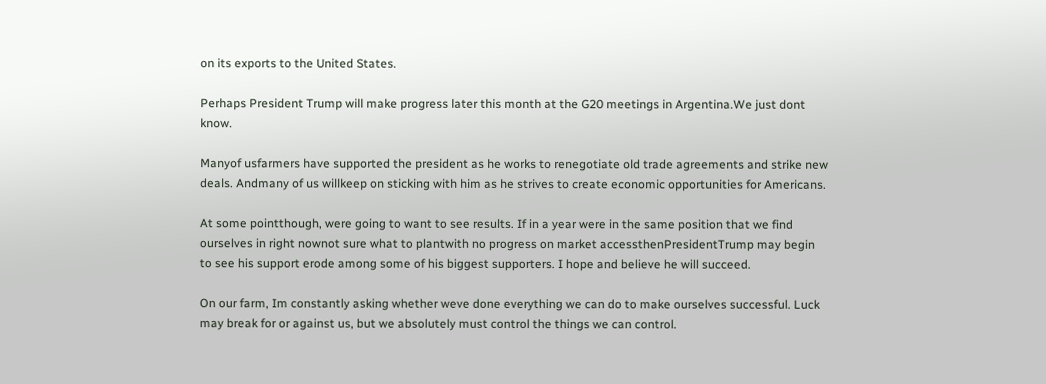on its exports to the United States.

Perhaps President Trump will make progress later this month at the G20 meetings in Argentina.We just dont know.

Manyof usfarmers have supported the president as he works to renegotiate old trade agreements and strike new deals. Andmany of us willkeep on sticking with him as he strives to create economic opportunities for Americans.

At some pointthough, were going to want to see results. If in a year were in the same position that we find ourselves in right nownot sure what to plantwith no progress on market accessthenPresidentTrump may begin to see his support erode among some of his biggest supporters. I hope and believe he will succeed.

On our farm, Im constantly asking whether weve done everything we can do to make ourselves successful. Luck may break for or against us, but we absolutely must control the things we can control.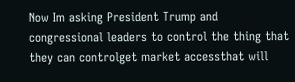Now Im asking President Trump and congressional leaders to control the thing that they can controlget market accessthat will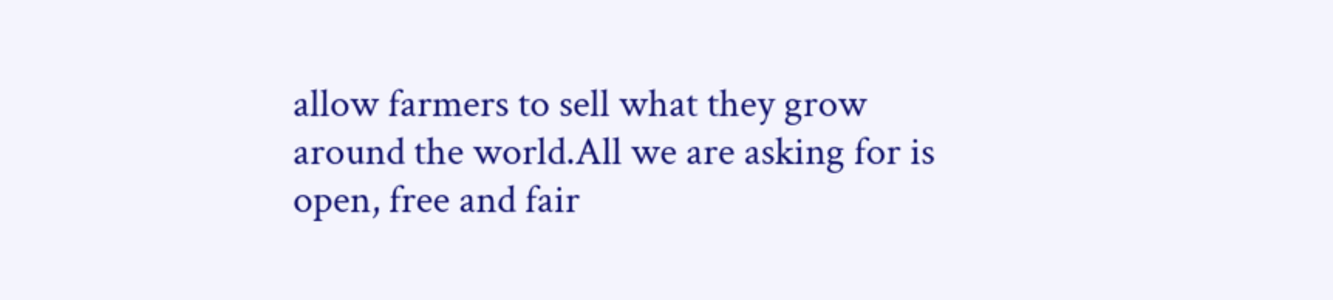allow farmers to sell what they grow around the world.All we are asking for is open, free and fair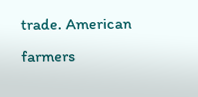trade. American farmers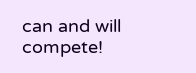can and will compete!